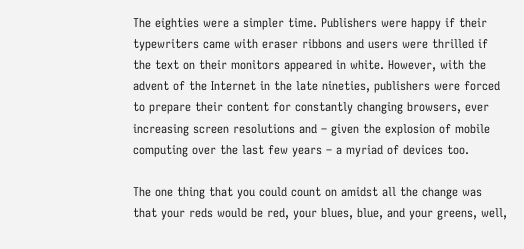The eighties were a simpler time. Publishers were happy if their typewriters came with eraser ribbons and users were thrilled if the text on their monitors appeared in white. However, with the advent of the Internet in the late nineties, publishers were forced to prepare their content for constantly changing browsers, ever increasing screen resolutions and – given the explosion of mobile computing over the last few years – a myriad of devices too.

The one thing that you could count on amidst all the change was that your reds would be red, your blues, blue, and your greens, well,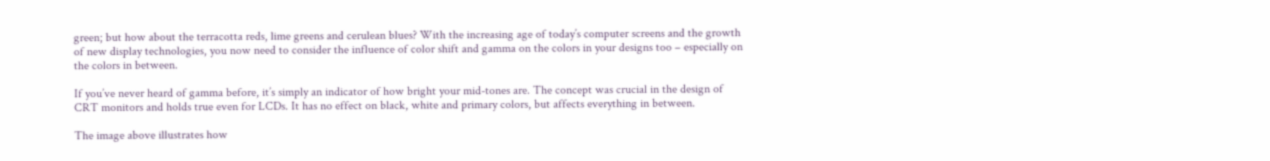green; but how about the terracotta reds, lime greens and cerulean blues? With the increasing age of today’s computer screens and the growth of new display technologies, you now need to consider the influence of color shift and gamma on the colors in your designs too – especially on the colors in between.

If you’ve never heard of gamma before, it’s simply an indicator of how bright your mid-tones are. The concept was crucial in the design of CRT monitors and holds true even for LCDs. It has no effect on black, white and primary colors, but affects everything in between.

The image above illustrates how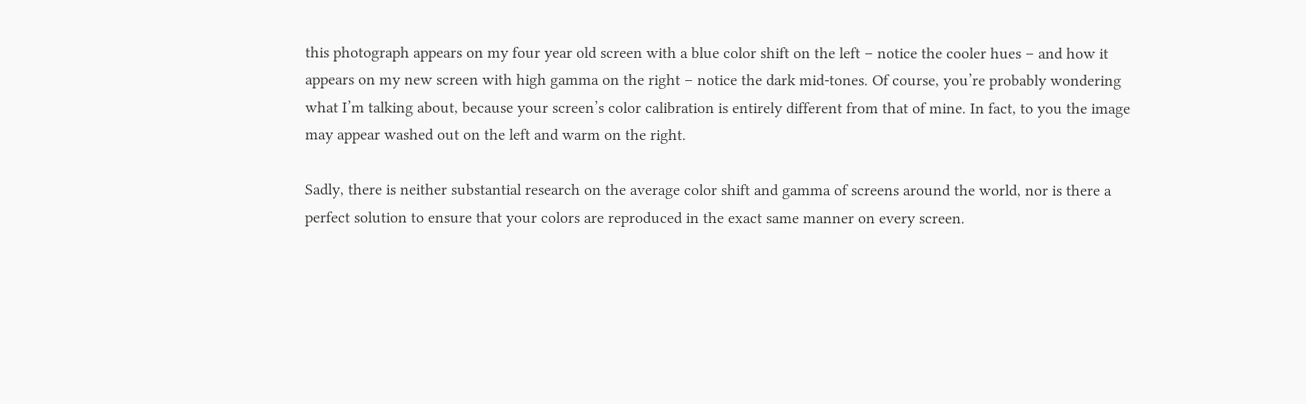this photograph appears on my four year old screen with a blue color shift on the left – notice the cooler hues – and how it appears on my new screen with high gamma on the right – notice the dark mid-tones. Of course, you’re probably wondering what I’m talking about, because your screen’s color calibration is entirely different from that of mine. In fact, to you the image may appear washed out on the left and warm on the right.

Sadly, there is neither substantial research on the average color shift and gamma of screens around the world, nor is there a perfect solution to ensure that your colors are reproduced in the exact same manner on every screen.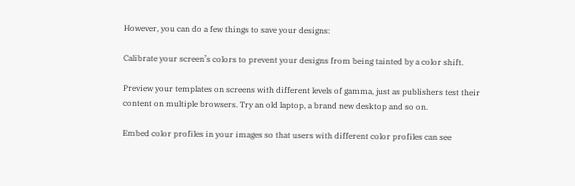However, you can do a few things to save your designs:

Calibrate your screen’s colors to prevent your designs from being tainted by a color shift.

Preview your templates on screens with different levels of gamma, just as publishers test their content on multiple browsers. Try an old laptop, a brand new desktop and so on.

Embed color profiles in your images so that users with different color profiles can see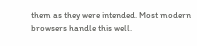them as they were intended. Most modern browsers handle this well.